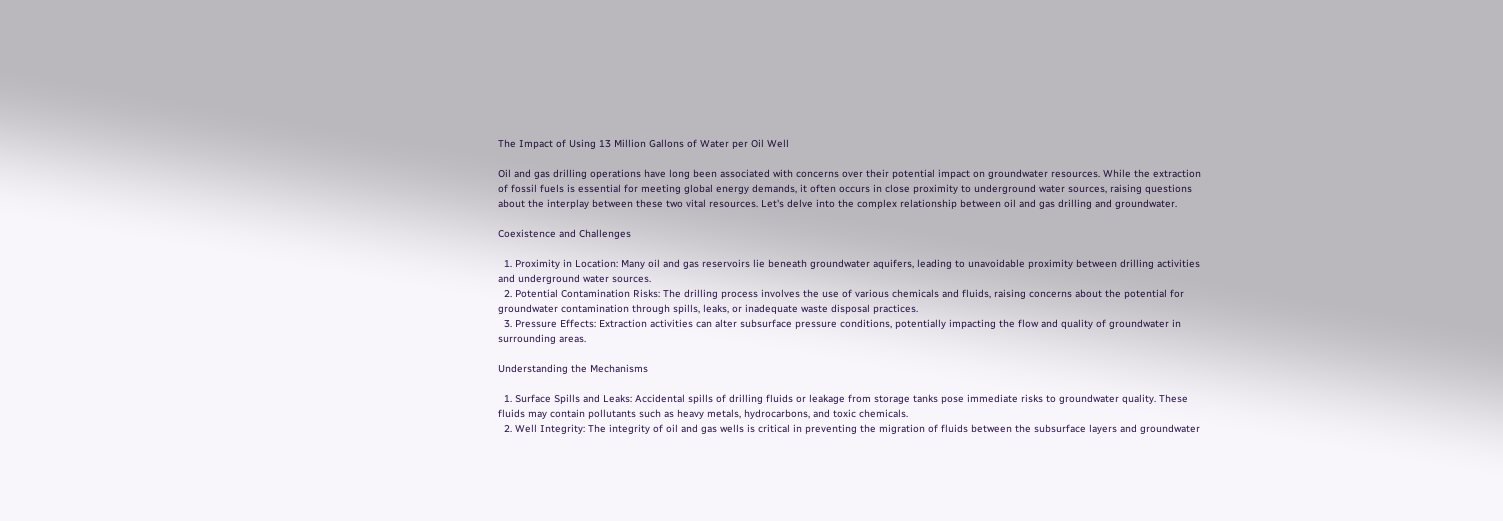The Impact of Using 13 Million Gallons of Water per Oil Well

Oil and gas drilling operations have long been associated with concerns over their potential impact on groundwater resources. While the extraction of fossil fuels is essential for meeting global energy demands, it often occurs in close proximity to underground water sources, raising questions about the interplay between these two vital resources. Let's delve into the complex relationship between oil and gas drilling and groundwater.

Coexistence and Challenges

  1. Proximity in Location: Many oil and gas reservoirs lie beneath groundwater aquifers, leading to unavoidable proximity between drilling activities and underground water sources.
  2. Potential Contamination Risks: The drilling process involves the use of various chemicals and fluids, raising concerns about the potential for groundwater contamination through spills, leaks, or inadequate waste disposal practices.
  3. Pressure Effects: Extraction activities can alter subsurface pressure conditions, potentially impacting the flow and quality of groundwater in surrounding areas.

Understanding the Mechanisms

  1. Surface Spills and Leaks: Accidental spills of drilling fluids or leakage from storage tanks pose immediate risks to groundwater quality. These fluids may contain pollutants such as heavy metals, hydrocarbons, and toxic chemicals.
  2. Well Integrity: The integrity of oil and gas wells is critical in preventing the migration of fluids between the subsurface layers and groundwater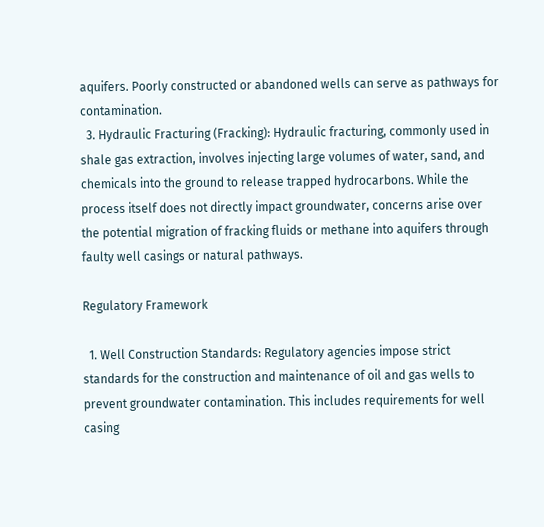aquifers. Poorly constructed or abandoned wells can serve as pathways for contamination.
  3. Hydraulic Fracturing (Fracking): Hydraulic fracturing, commonly used in shale gas extraction, involves injecting large volumes of water, sand, and chemicals into the ground to release trapped hydrocarbons. While the process itself does not directly impact groundwater, concerns arise over the potential migration of fracking fluids or methane into aquifers through faulty well casings or natural pathways.

Regulatory Framework

  1. Well Construction Standards: Regulatory agencies impose strict standards for the construction and maintenance of oil and gas wells to prevent groundwater contamination. This includes requirements for well casing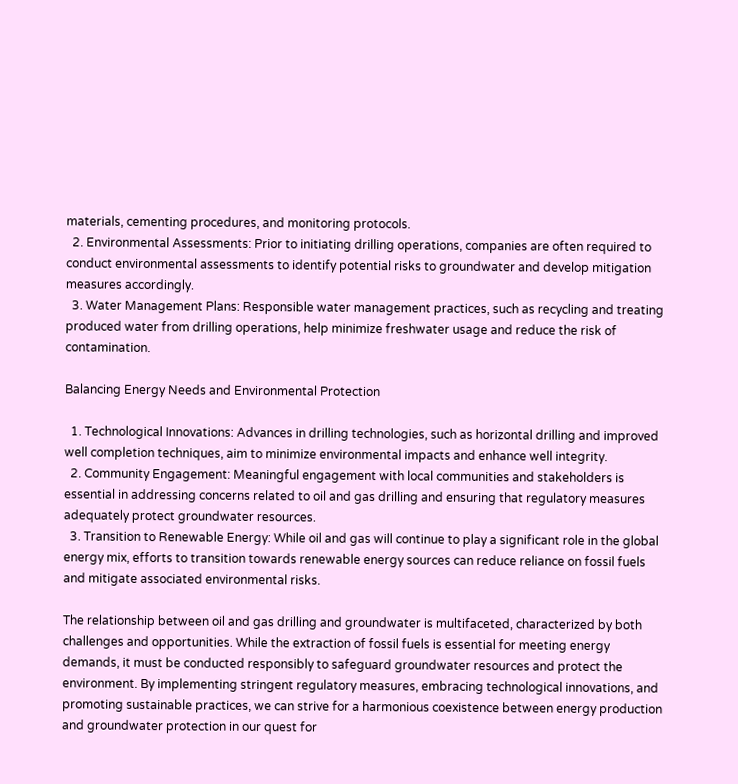materials, cementing procedures, and monitoring protocols.
  2. Environmental Assessments: Prior to initiating drilling operations, companies are often required to conduct environmental assessments to identify potential risks to groundwater and develop mitigation measures accordingly.
  3. Water Management Plans: Responsible water management practices, such as recycling and treating produced water from drilling operations, help minimize freshwater usage and reduce the risk of contamination.

Balancing Energy Needs and Environmental Protection

  1. Technological Innovations: Advances in drilling technologies, such as horizontal drilling and improved well completion techniques, aim to minimize environmental impacts and enhance well integrity.
  2. Community Engagement: Meaningful engagement with local communities and stakeholders is essential in addressing concerns related to oil and gas drilling and ensuring that regulatory measures adequately protect groundwater resources.
  3. Transition to Renewable Energy: While oil and gas will continue to play a significant role in the global energy mix, efforts to transition towards renewable energy sources can reduce reliance on fossil fuels and mitigate associated environmental risks.

The relationship between oil and gas drilling and groundwater is multifaceted, characterized by both challenges and opportunities. While the extraction of fossil fuels is essential for meeting energy demands, it must be conducted responsibly to safeguard groundwater resources and protect the environment. By implementing stringent regulatory measures, embracing technological innovations, and promoting sustainable practices, we can strive for a harmonious coexistence between energy production and groundwater protection in our quest for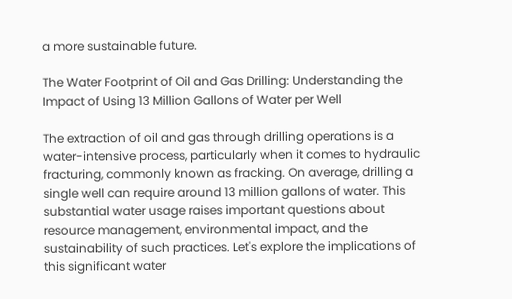a more sustainable future.

The Water Footprint of Oil and Gas Drilling: Understanding the Impact of Using 13 Million Gallons of Water per Well

The extraction of oil and gas through drilling operations is a water-intensive process, particularly when it comes to hydraulic fracturing, commonly known as fracking. On average, drilling a single well can require around 13 million gallons of water. This substantial water usage raises important questions about resource management, environmental impact, and the sustainability of such practices. Let's explore the implications of this significant water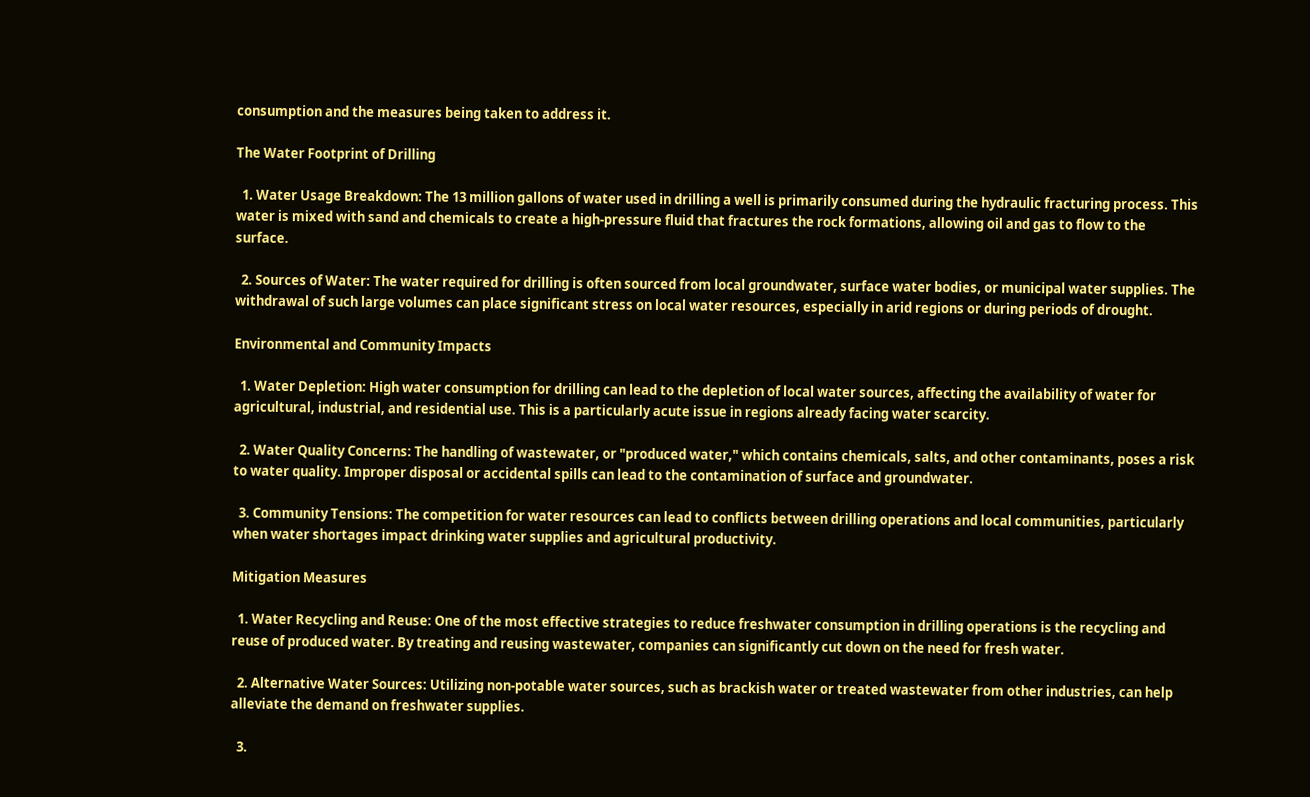consumption and the measures being taken to address it.

The Water Footprint of Drilling

  1. Water Usage Breakdown: The 13 million gallons of water used in drilling a well is primarily consumed during the hydraulic fracturing process. This water is mixed with sand and chemicals to create a high-pressure fluid that fractures the rock formations, allowing oil and gas to flow to the surface.

  2. Sources of Water: The water required for drilling is often sourced from local groundwater, surface water bodies, or municipal water supplies. The withdrawal of such large volumes can place significant stress on local water resources, especially in arid regions or during periods of drought.

Environmental and Community Impacts

  1. Water Depletion: High water consumption for drilling can lead to the depletion of local water sources, affecting the availability of water for agricultural, industrial, and residential use. This is a particularly acute issue in regions already facing water scarcity.

  2. Water Quality Concerns: The handling of wastewater, or "produced water," which contains chemicals, salts, and other contaminants, poses a risk to water quality. Improper disposal or accidental spills can lead to the contamination of surface and groundwater.

  3. Community Tensions: The competition for water resources can lead to conflicts between drilling operations and local communities, particularly when water shortages impact drinking water supplies and agricultural productivity.

Mitigation Measures

  1. Water Recycling and Reuse: One of the most effective strategies to reduce freshwater consumption in drilling operations is the recycling and reuse of produced water. By treating and reusing wastewater, companies can significantly cut down on the need for fresh water.

  2. Alternative Water Sources: Utilizing non-potable water sources, such as brackish water or treated wastewater from other industries, can help alleviate the demand on freshwater supplies.

  3.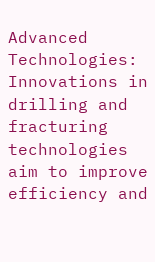Advanced Technologies: Innovations in drilling and fracturing technologies aim to improve efficiency and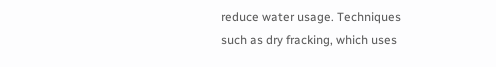reduce water usage. Techniques such as dry fracking, which uses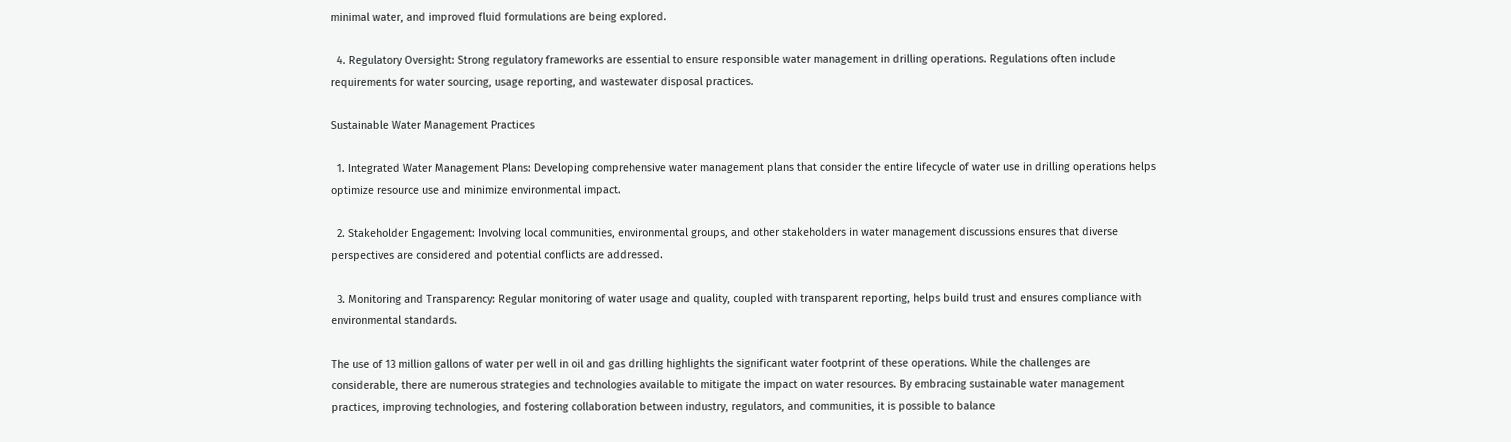minimal water, and improved fluid formulations are being explored.

  4. Regulatory Oversight: Strong regulatory frameworks are essential to ensure responsible water management in drilling operations. Regulations often include requirements for water sourcing, usage reporting, and wastewater disposal practices.

Sustainable Water Management Practices

  1. Integrated Water Management Plans: Developing comprehensive water management plans that consider the entire lifecycle of water use in drilling operations helps optimize resource use and minimize environmental impact.

  2. Stakeholder Engagement: Involving local communities, environmental groups, and other stakeholders in water management discussions ensures that diverse perspectives are considered and potential conflicts are addressed.

  3. Monitoring and Transparency: Regular monitoring of water usage and quality, coupled with transparent reporting, helps build trust and ensures compliance with environmental standards.

The use of 13 million gallons of water per well in oil and gas drilling highlights the significant water footprint of these operations. While the challenges are considerable, there are numerous strategies and technologies available to mitigate the impact on water resources. By embracing sustainable water management practices, improving technologies, and fostering collaboration between industry, regulators, and communities, it is possible to balance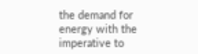the demand for energy with the imperative to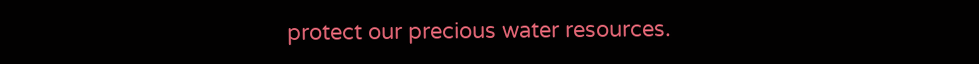protect our precious water resources.